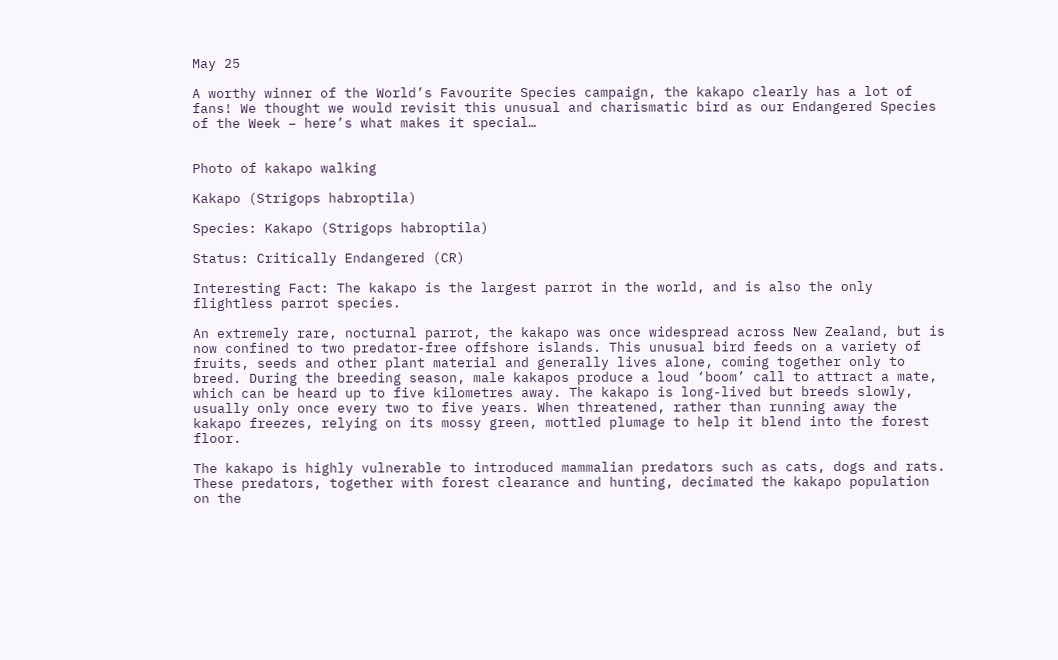May 25

A worthy winner of the World’s Favourite Species campaign, the kakapo clearly has a lot of fans! We thought we would revisit this unusual and charismatic bird as our Endangered Species of the Week – here’s what makes it special…


Photo of kakapo walking

Kakapo (Strigops habroptila)

Species: Kakapo (Strigops habroptila)

Status: Critically Endangered (CR)

Interesting Fact: The kakapo is the largest parrot in the world, and is also the only flightless parrot species.

An extremely rare, nocturnal parrot, the kakapo was once widespread across New Zealand, but is now confined to two predator-free offshore islands. This unusual bird feeds on a variety of fruits, seeds and other plant material and generally lives alone, coming together only to breed. During the breeding season, male kakapos produce a loud ‘boom’ call to attract a mate, which can be heard up to five kilometres away. The kakapo is long-lived but breeds slowly, usually only once every two to five years. When threatened, rather than running away the kakapo freezes, relying on its mossy green, mottled plumage to help it blend into the forest floor.

The kakapo is highly vulnerable to introduced mammalian predators such as cats, dogs and rats. These predators, together with forest clearance and hunting, decimated the kakapo population on the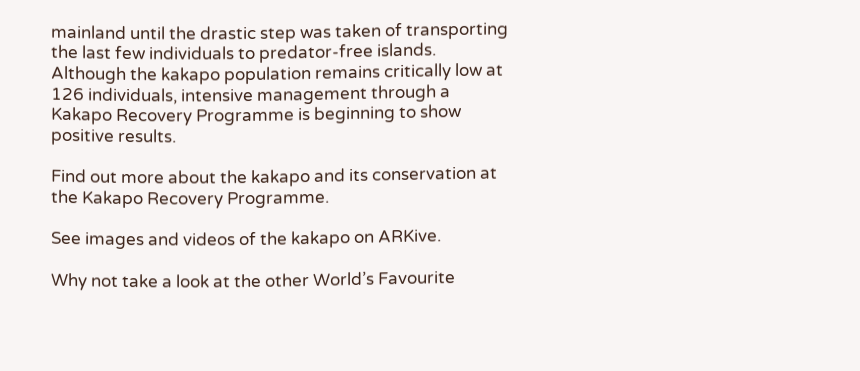mainland until the drastic step was taken of transporting the last few individuals to predator-free islands. Although the kakapo population remains critically low at 126 individuals, intensive management through a Kakapo Recovery Programme is beginning to show positive results.

Find out more about the kakapo and its conservation at the Kakapo Recovery Programme.

See images and videos of the kakapo on ARKive.

Why not take a look at the other World’s Favourite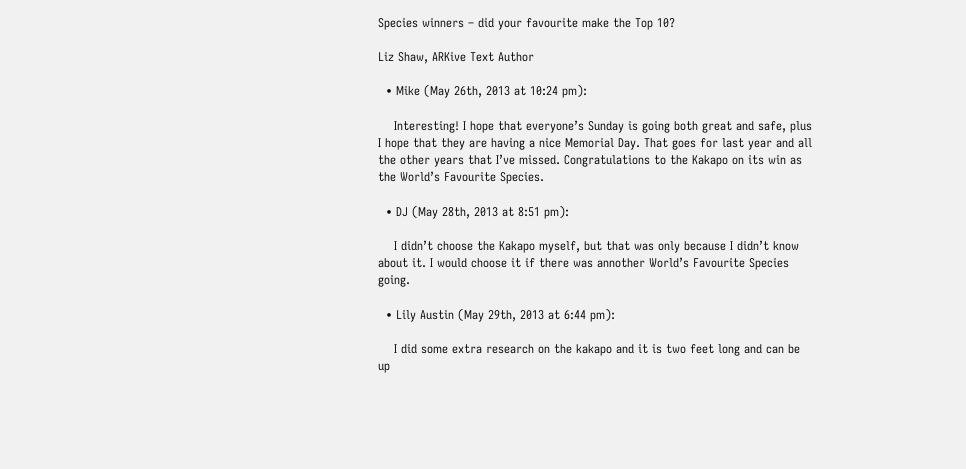Species winners – did your favourite make the Top 10?

Liz Shaw, ARKive Text Author

  • Mike (May 26th, 2013 at 10:24 pm):

    Interesting! I hope that everyone’s Sunday is going both great and safe, plus I hope that they are having a nice Memorial Day. That goes for last year and all the other years that I’ve missed. Congratulations to the Kakapo on its win as the World’s Favourite Species.

  • DJ (May 28th, 2013 at 8:51 pm):

    I didn’t choose the Kakapo myself, but that was only because I didn’t know about it. I would choose it if there was annother World’s Favourite Species going.

  • Lily Austin (May 29th, 2013 at 6:44 pm):

    I did some extra research on the kakapo and it is two feet long and can be up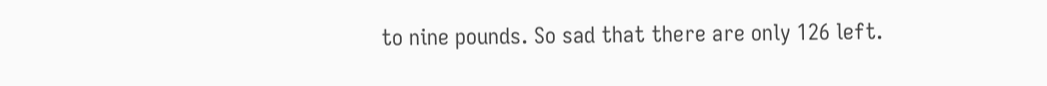to nine pounds. So sad that there are only 126 left.